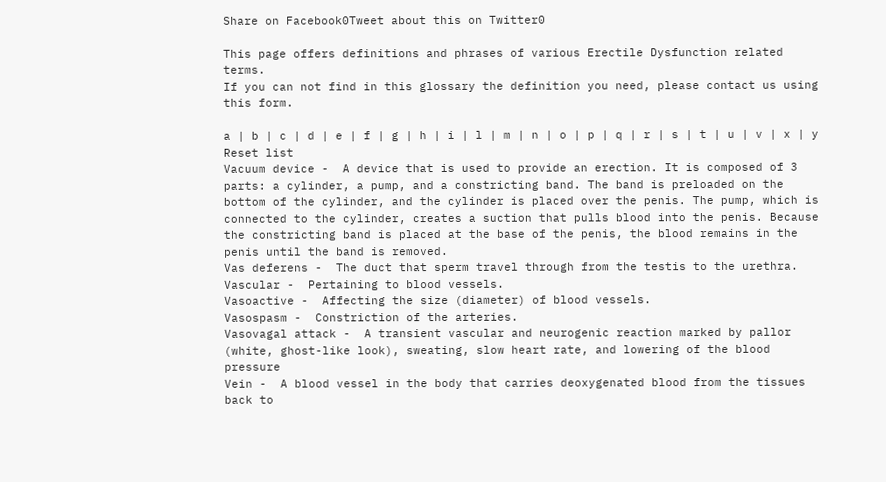Share on Facebook0Tweet about this on Twitter0

This page offers definitions and phrases of various Erectile Dysfunction related terms.
If you can not find in this glossary the definition you need, please contact us using this form.

a | b | c | d | e | f | g | h | i | l | m | n | o | p | q | r | s | t | u | v | x | y
Reset list
Vacuum device -  A device that is used to provide an erection. It is composed of 3 parts: a cylinder, a pump, and a constricting band. The band is preloaded on the bottom of the cylinder, and the cylinder is placed over the penis. The pump, which is connected to the cylinder, creates a suction that pulls blood into the penis. Because the constricting band is placed at the base of the penis, the blood remains in the penis until the band is removed.
Vas deferens -  The duct that sperm travel through from the testis to the urethra.
Vascular -  Pertaining to blood vessels.
Vasoactive -  Affecting the size (diameter) of blood vessels.
Vasospasm -  Constriction of the arteries.
Vasovagal attack -  A transient vascular and neurogenic reaction marked by pallor (white, ghost-like look), sweating, slow heart rate, and lowering of the blood pressure
Vein -  A blood vessel in the body that carries deoxygenated blood from the tissues back to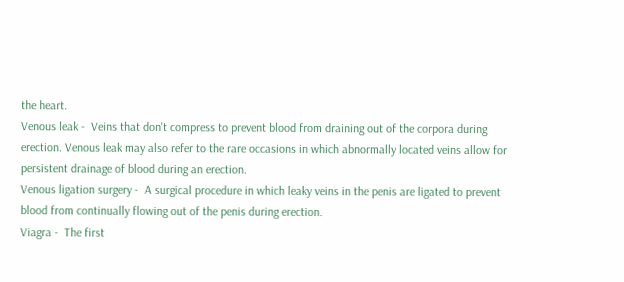the heart.
Venous leak -  Veins that don't compress to prevent blood from draining out of the corpora during erection. Venous leak may also refer to the rare occasions in which abnormally located veins allow for persistent drainage of blood during an erection.
Venous ligation surgery -  A surgical procedure in which leaky veins in the penis are ligated to prevent blood from continually flowing out of the penis during erection.
Viagra -  The first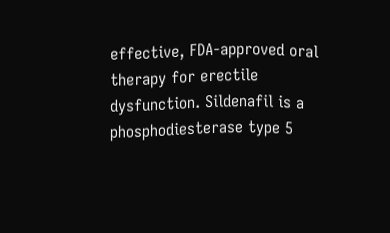effective, FDA-approved oral therapy for erectile dysfunction. Sildenafil is a phosphodiesterase type 5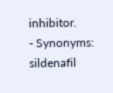inhibitor.
- Synonyms: sildenafil